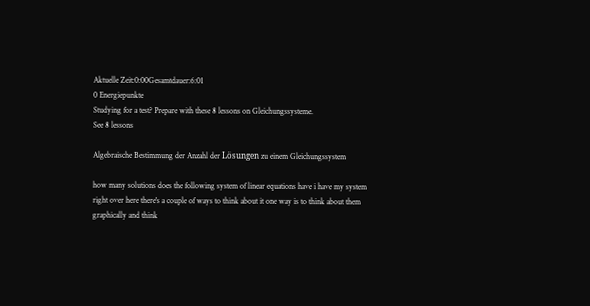Aktuelle Zeit:0:00Gesamtdauer:6:01
0 Energiepunkte
Studying for a test? Prepare with these 8 lessons on Gleichungssysteme.
See 8 lessons

Algebraische Bestimmung der Anzahl der Lösungen zu einem Gleichungssystem

how many solutions does the following system of linear equations have i have my system right over here there's a couple of ways to think about it one way is to think about them graphically and think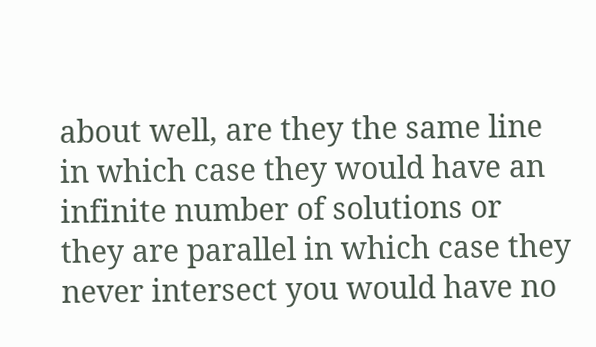about well, are they the same line in which case they would have an infinite number of solutions or they are parallel in which case they never intersect you would have no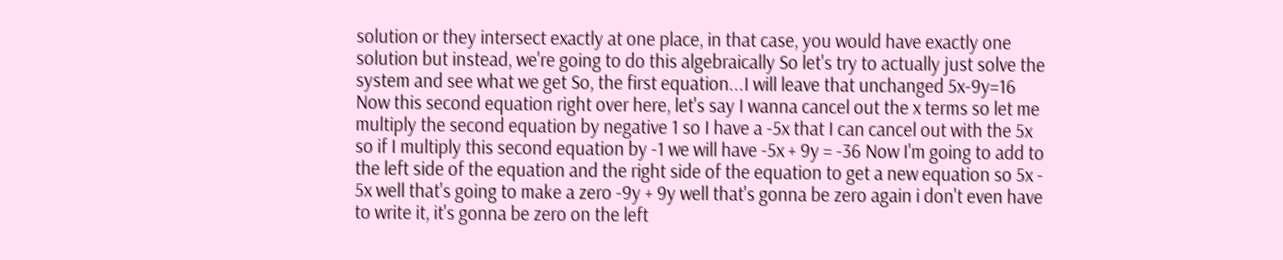solution or they intersect exactly at one place, in that case, you would have exactly one solution but instead, we're going to do this algebraically So let's try to actually just solve the system and see what we get So, the first equation...I will leave that unchanged 5x-9y=16 Now this second equation right over here, let's say I wanna cancel out the x terms so let me multiply the second equation by negative 1 so I have a -5x that I can cancel out with the 5x so if I multiply this second equation by -1 we will have -5x + 9y = -36 Now I'm going to add to the left side of the equation and the right side of the equation to get a new equation so 5x - 5x well that's going to make a zero -9y + 9y well that's gonna be zero again i don't even have to write it, it's gonna be zero on the left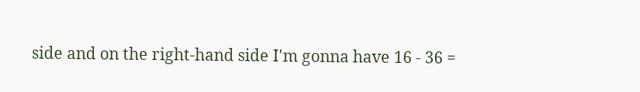side and on the right-hand side I'm gonna have 16 - 36 =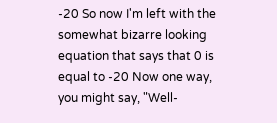-20 So now I'm left with the somewhat bizarre looking equation that says that 0 is equal to -20 Now one way, you might say, "Well-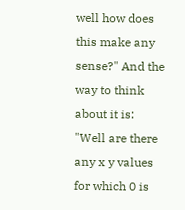well how does this make any sense?" And the way to think about it is: "Well are there any x y values for which 0 is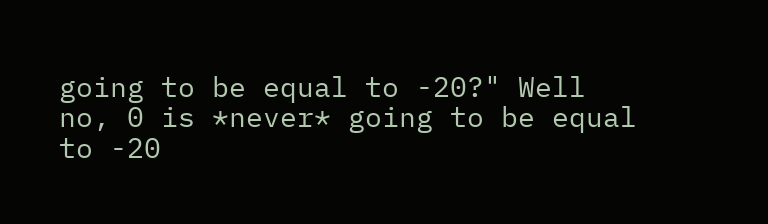going to be equal to -20?" Well no, 0 is *never* going to be equal to -20